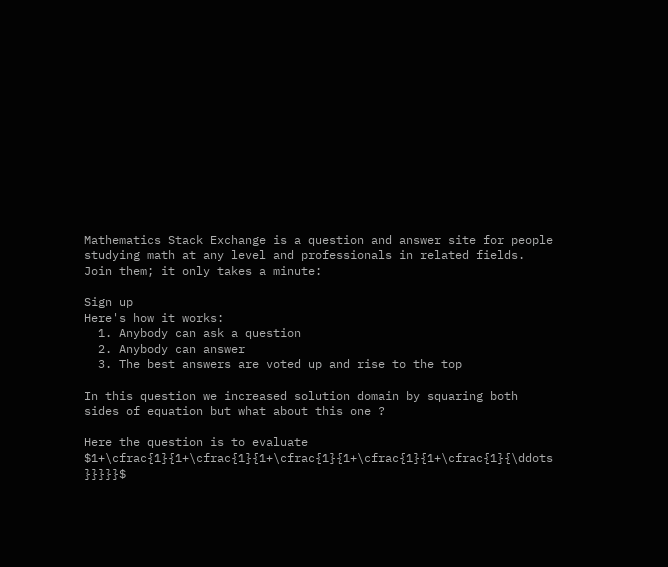Mathematics Stack Exchange is a question and answer site for people studying math at any level and professionals in related fields. Join them; it only takes a minute:

Sign up
Here's how it works:
  1. Anybody can ask a question
  2. Anybody can answer
  3. The best answers are voted up and rise to the top

In this question we increased solution domain by squaring both sides of equation but what about this one ?

Here the question is to evaluate $1+\cfrac{1}{1+\cfrac{1}{1+\cfrac{1}{1+\cfrac{1}{1+\cfrac{1}{\ddots }}}}}$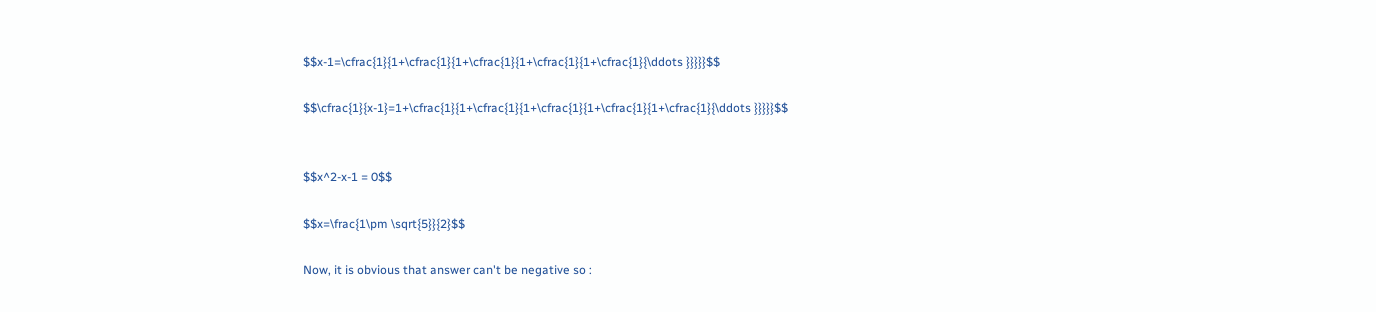$$x-1=\cfrac{1}{1+\cfrac{1}{1+\cfrac{1}{1+\cfrac{1}{1+\cfrac{1}{\ddots }}}}}$$

$$\cfrac{1}{x-1}=1+\cfrac{1}{1+\cfrac{1}{1+\cfrac{1}{1+\cfrac{1}{1+\cfrac{1}{\ddots }}}}}$$


$$x^2-x-1 = 0$$

$$x=\frac{1\pm \sqrt{5}}{2}$$

Now, it is obvious that answer can't be negative so :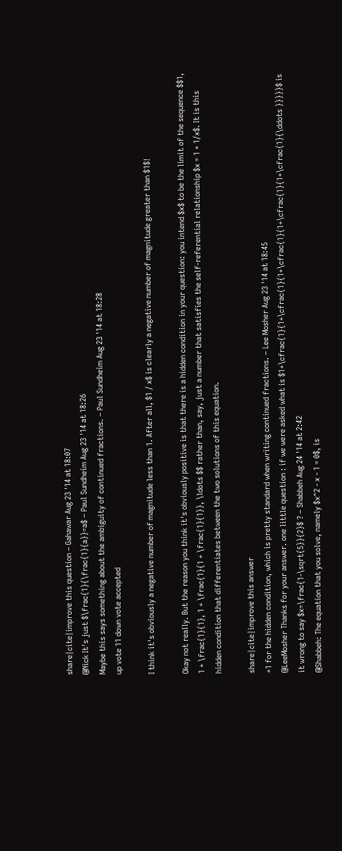share|cite|improve this question – Gahawar Aug 23 '14 at 18:07
@Nick It's just $\frac{1}{\frac{1}{a}}=a$ – Paul Sundheim Aug 23 '14 at 18:26
Maybe this says something about the ambiguity of continued fractions. – Paul Sundheim Aug 23 '14 at 18:28
up vote 11 down vote accepted

I think it's obviously a negative number of magnitude less than 1. After all, $1 / x$ is clearly a negative number of magnitude greater than $1$!

Okay not really. But the reason you think it's obviously positive is that there is a hidden condition in your question: you intend $x$ to be the limit of the sequence $$1, 1 + \frac{1}{1}, 1 + \frac{1}{1 + \frac{1}{1}}, \ldots $$ rather than, say, just a number that satisfies the self-referential relationship $x = 1 + 1/x$. It is this hidden condition that differentiates between the two solutions of this equation.

share|cite|improve this answer
+1 for the hidden condition, which is pretty standard when writing continued fractions. – Lee Mosher Aug 23 '14 at 18:45
@LeeMosher Thanks for your answer. one little question : if we were asked what is $1+\cfrac{1}{1+\cfrac{1}{1+\cfrac{1}{1+\cfrac{1}{1+\cfrac{1}{\ddots }}}}}$ is it wrong to say $x=\frac{1-\sqrt{5}}{2}$ ? – Shabbeh Aug 24 '14 at 2:42
@Shabbeh: The equation that you solve, namely $x^2 - x - 1 = 0$, is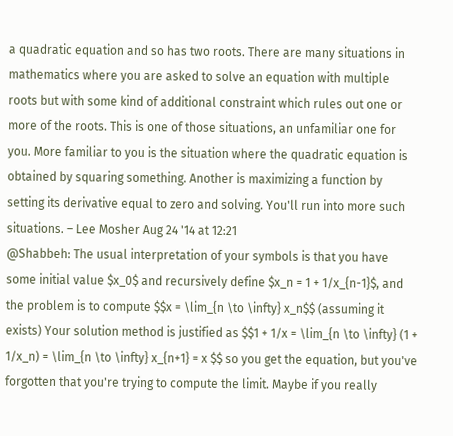a quadratic equation and so has two roots. There are many situations in mathematics where you are asked to solve an equation with multiple roots but with some kind of additional constraint which rules out one or more of the roots. This is one of those situations, an unfamiliar one for you. More familiar to you is the situation where the quadratic equation is obtained by squaring something. Another is maximizing a function by setting its derivative equal to zero and solving. You'll run into more such situations. – Lee Mosher Aug 24 '14 at 12:21
@Shabbeh: The usual interpretation of your symbols is that you have some initial value $x_0$ and recursively define $x_n = 1 + 1/x_{n-1}$, and the problem is to compute $$x = \lim_{n \to \infty} x_n$$ (assuming it exists) Your solution method is justified as $$1 + 1/x = \lim_{n \to \infty} (1 + 1/x_n) = \lim_{n \to \infty} x_{n+1} = x $$ so you get the equation, but you've forgotten that you're trying to compute the limit. Maybe if you really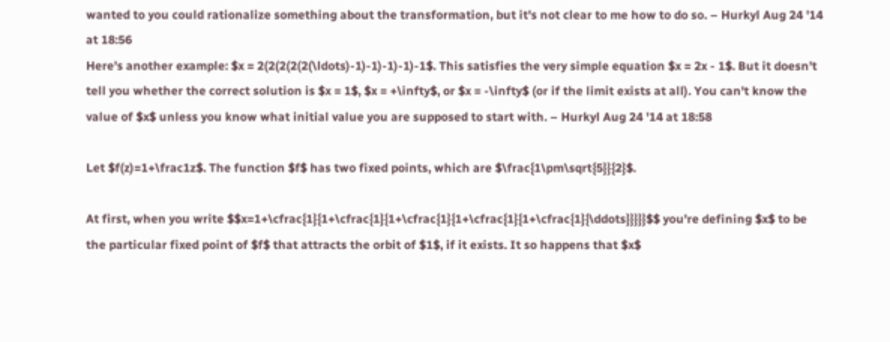wanted to you could rationalize something about the transformation, but it's not clear to me how to do so. – Hurkyl Aug 24 '14 at 18:56
Here's another example: $x = 2(2(2(2(2(\ldots)-1)-1)-1)-1)-1$. This satisfies the very simple equation $x = 2x - 1$. But it doesn't tell you whether the correct solution is $x = 1$, $x = +\infty$, or $x = -\infty$ (or if the limit exists at all). You can't know the value of $x$ unless you know what initial value you are supposed to start with. – Hurkyl Aug 24 '14 at 18:58

Let $f(z)=1+\frac1z$. The function $f$ has two fixed points, which are $\frac{1\pm\sqrt{5}}{2}$.

At first, when you write $$x=1+\cfrac{1}{1+\cfrac{1}{1+\cfrac{1}{1+\cfrac{1}{1+\cfrac{1}{\ddots}}}}}$$ you're defining $x$ to be the particular fixed point of $f$ that attracts the orbit of $1$, if it exists. It so happens that $x$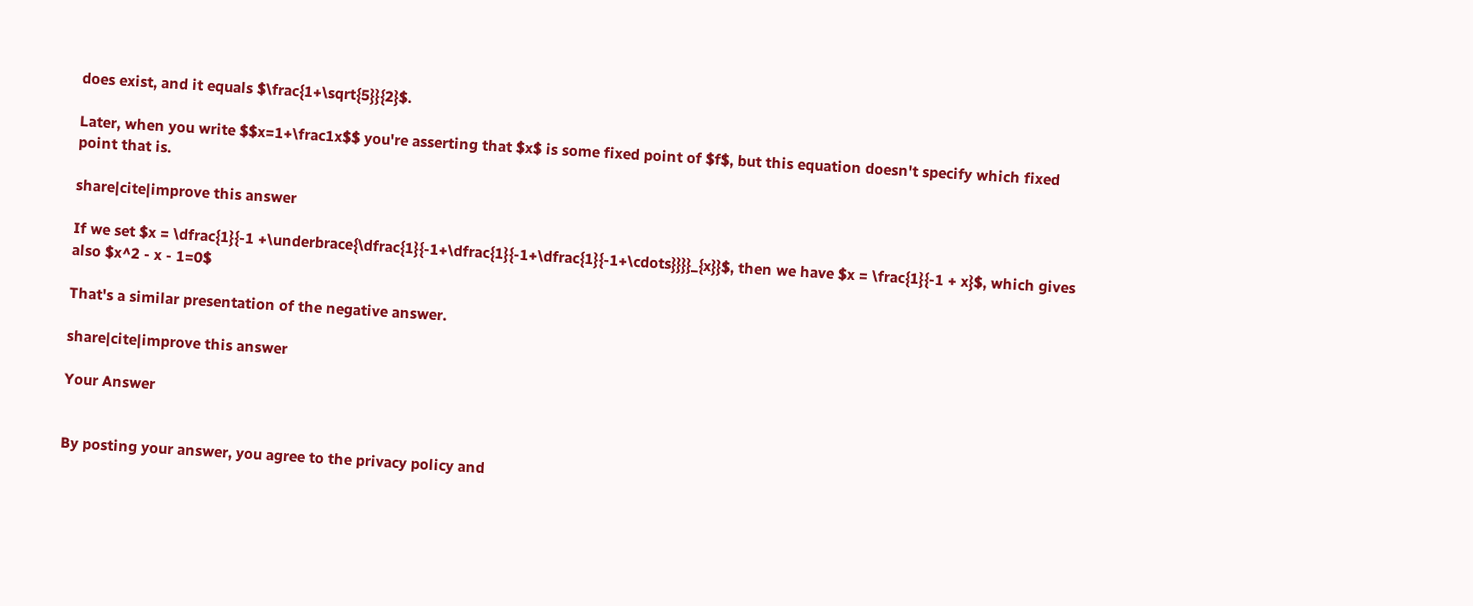does exist, and it equals $\frac{1+\sqrt{5}}{2}$.

Later, when you write $$x=1+\frac1x$$ you're asserting that $x$ is some fixed point of $f$, but this equation doesn't specify which fixed point that is.

share|cite|improve this answer

If we set $x = \dfrac{1}{-1 +\underbrace{\dfrac{1}{-1+\dfrac{1}{-1+\dfrac{1}{-1+\cdots}}}}_{x}}$, then we have $x = \frac{1}{-1 + x}$, which gives also $x^2 - x - 1=0$

That's a similar presentation of the negative answer.

share|cite|improve this answer

Your Answer


By posting your answer, you agree to the privacy policy and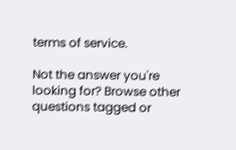terms of service.

Not the answer you're looking for? Browse other questions tagged or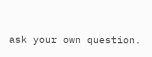ask your own question.